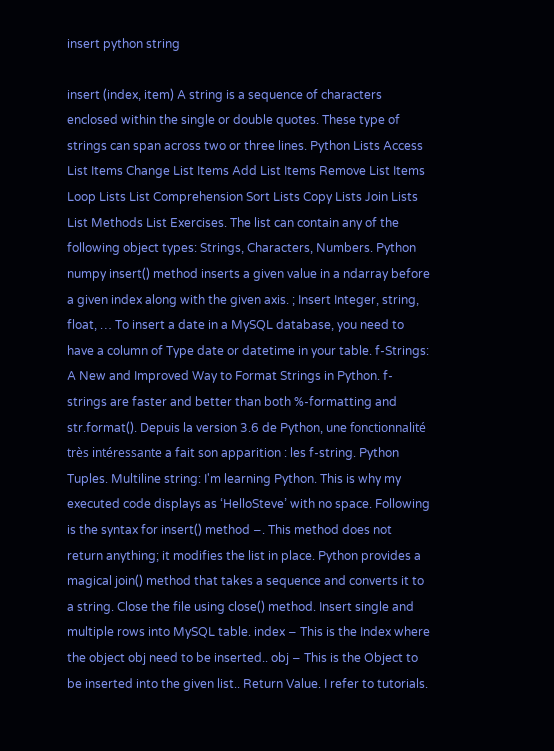insert python string

insert (index, item) A string is a sequence of characters enclosed within the single or double quotes. These type of strings can span across two or three lines. Python Lists Access List Items Change List Items Add List Items Remove List Items Loop Lists List Comprehension Sort Lists Copy Lists Join Lists List Methods List Exercises. The list can contain any of the following object types: Strings, Characters, Numbers. Python numpy insert() method inserts a given value in a ndarray before a given index along with the given axis. ; Insert Integer, string, float, … To insert a date in a MySQL database, you need to have a column of Type date or datetime in your table. f-Strings: A New and Improved Way to Format Strings in Python. f-strings are faster and better than both %-formatting and str.format(). Depuis la version 3.6 de Python, une fonctionnalité très intéressante a fait son apparition : les f-string. Python Tuples. Multiline string: I'm learning Python. This is why my executed code displays as ‘HelloSteve’ with no space. Following is the syntax for insert() method −. This method does not return anything; it modifies the list in place. Python provides a magical join() method that takes a sequence and converts it to a string. Close the file using close() method. Insert single and multiple rows into MySQL table. index − This is the Index where the object obj need to be inserted.. obj − This is the Object to be inserted into the given list.. Return Value. I refer to tutorials.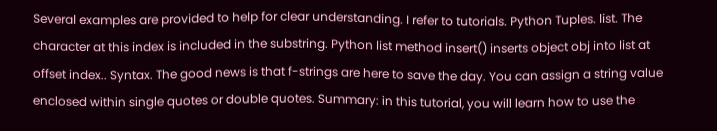Several examples are provided to help for clear understanding. I refer to tutorials. Python Tuples. list. The character at this index is included in the substring. Python list method insert() inserts object obj into list at offset index.. Syntax. The good news is that f-strings are here to save the day. You can assign a string value enclosed within single quotes or double quotes. Summary: in this tutorial, you will learn how to use the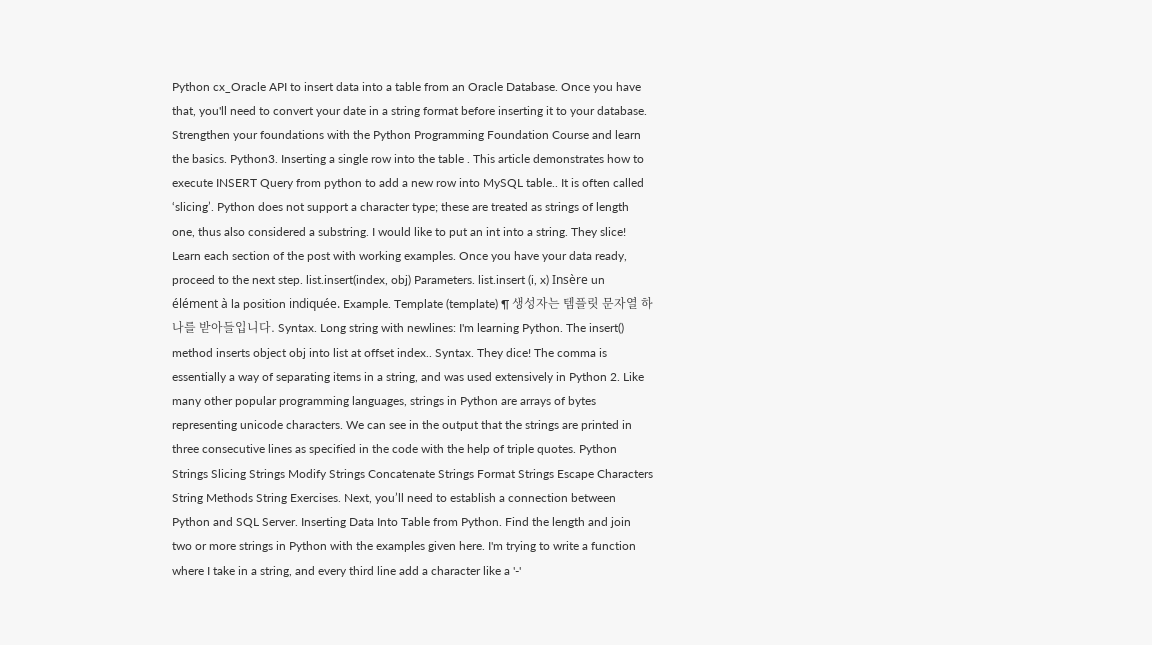Python cx_Oracle API to insert data into a table from an Oracle Database. Once you have that, you'll need to convert your date in a string format before inserting it to your database. Strengthen your foundations with the Python Programming Foundation Course and learn the basics. Python3. Inserting a single row into the table . This article demonstrates how to execute INSERT Query from python to add a new row into MySQL table.. It is often called ‘slicing’. Python does not support a character type; these are treated as strings of length one, thus also considered a substring. I would like to put an int into a string. They slice! Learn each section of the post with working examples. Once you have your data ready, proceed to the next step. list.insert(index, obj) Parameters. list.insert (i, x) Insère un élément à la position indiquée. Example. Template (template) ¶ 생성자는 템플릿 문자열 하나를 받아들입니다. Syntax. Long string with newlines: I'm learning Python. The insert() method inserts object obj into list at offset index.. Syntax. They dice! The comma is essentially a way of separating items in a string, and was used extensively in Python 2. Like many other popular programming languages, strings in Python are arrays of bytes representing unicode characters. We can see in the output that the strings are printed in three consecutive lines as specified in the code with the help of triple quotes. Python Strings Slicing Strings Modify Strings Concatenate Strings Format Strings Escape Characters String Methods String Exercises. Next, you’ll need to establish a connection between Python and SQL Server. Inserting Data Into Table from Python. Find the length and join two or more strings in Python with the examples given here. I'm trying to write a function where I take in a string, and every third line add a character like a '-'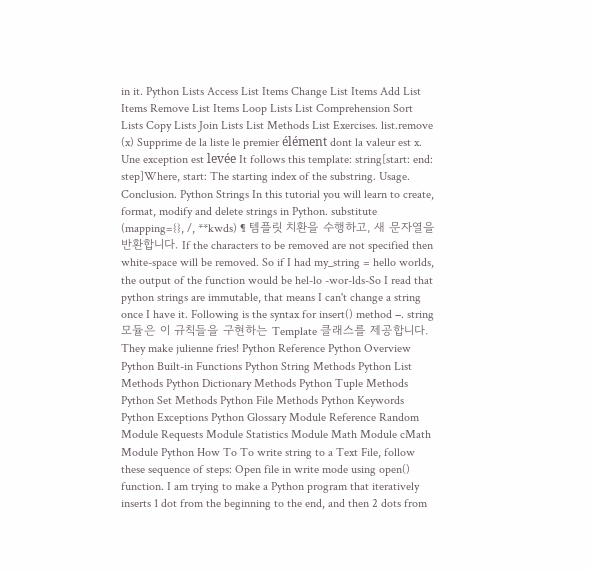in it. Python Lists Access List Items Change List Items Add List Items Remove List Items Loop Lists List Comprehension Sort Lists Copy Lists Join Lists List Methods List Exercises. list.remove (x) Supprime de la liste le premier élément dont la valeur est x. Une exception est levée It follows this template: string[start: end: step]Where, start: The starting index of the substring. Usage. Conclusion. Python Strings In this tutorial you will learn to create, format, modify and delete strings in Python. substitute (mapping={}, /, **kwds) ¶ 템플릿 치환을 수행하고, 새 문자열을 반환합니다. If the characters to be removed are not specified then white-space will be removed. So if I had my_string = hello worlds, the output of the function would be hel-lo -wor-lds-So I read that python strings are immutable, that means I can't change a string once I have it. Following is the syntax for insert() method −. string 모듈은 이 규칙들을 구현하는 Template 클래스를 제공합니다. They make julienne fries! Python Reference Python Overview Python Built-in Functions Python String Methods Python List Methods Python Dictionary Methods Python Tuple Methods Python Set Methods Python File Methods Python Keywords Python Exceptions Python Glossary Module Reference Random Module Requests Module Statistics Module Math Module cMath Module Python How To To write string to a Text File, follow these sequence of steps: Open file in write mode using open() function. I am trying to make a Python program that iteratively inserts 1 dot from the beginning to the end, and then 2 dots from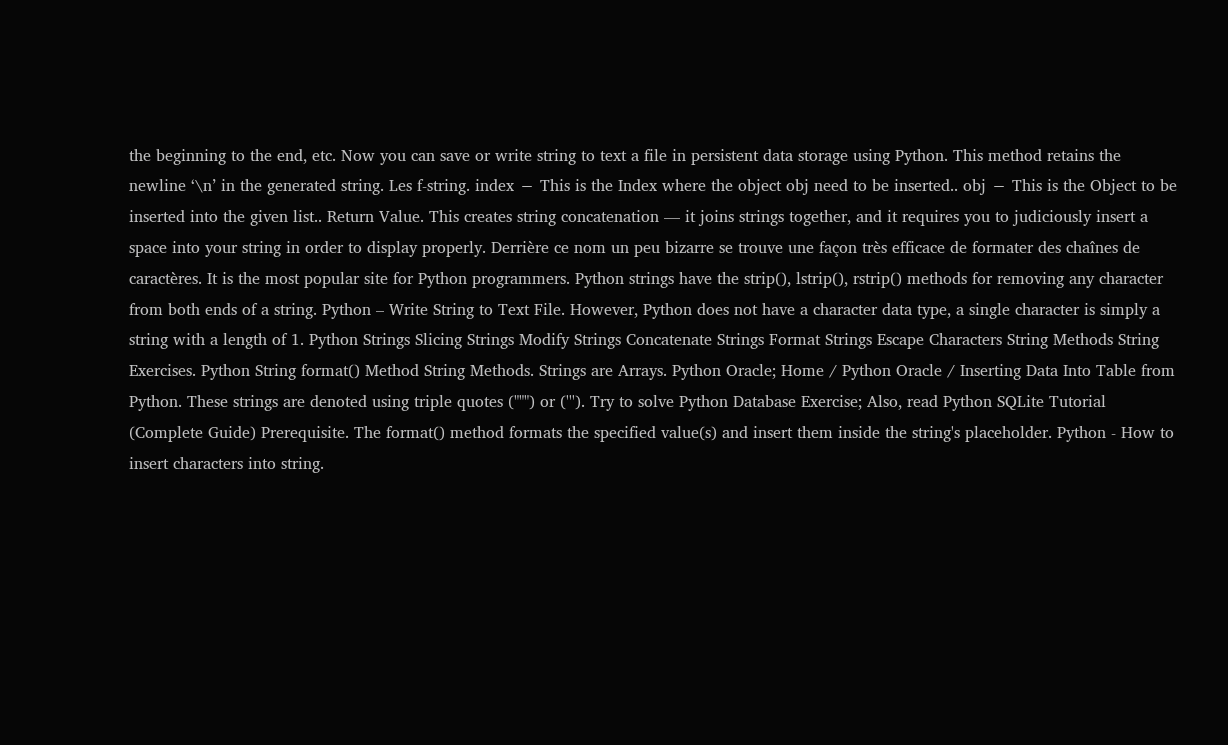the beginning to the end, etc. Now you can save or write string to text a file in persistent data storage using Python. This method retains the newline ‘\n’ in the generated string. Les f-string. index − This is the Index where the object obj need to be inserted.. obj − This is the Object to be inserted into the given list.. Return Value. This creates string concatenation — it joins strings together, and it requires you to judiciously insert a space into your string in order to display properly. Derrière ce nom un peu bizarre se trouve une façon très efficace de formater des chaînes de caractères. It is the most popular site for Python programmers. Python strings have the strip(), lstrip(), rstrip() methods for removing any character from both ends of a string. Python – Write String to Text File. However, Python does not have a character data type, a single character is simply a string with a length of 1. Python Strings Slicing Strings Modify Strings Concatenate Strings Format Strings Escape Characters String Methods String Exercises. Python String format() Method String Methods. Strings are Arrays. Python Oracle; Home / Python Oracle / Inserting Data Into Table from Python. These strings are denoted using triple quotes (""") or ('''). Try to solve Python Database Exercise; Also, read Python SQLite Tutorial (Complete Guide) Prerequisite. The format() method formats the specified value(s) and insert them inside the string's placeholder. Python - How to insert characters into string.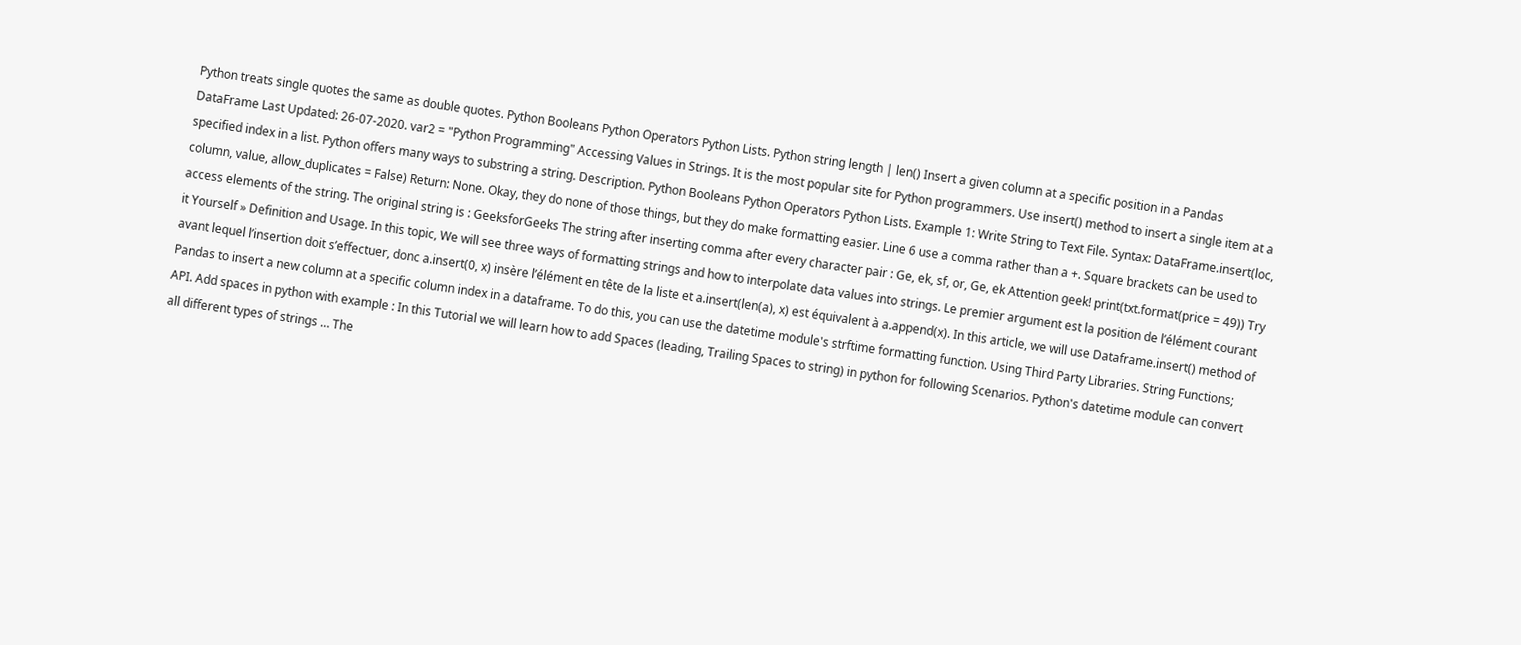Python treats single quotes the same as double quotes. Python Booleans Python Operators Python Lists. Python string length | len() Insert a given column at a specific position in a Pandas DataFrame Last Updated: 26-07-2020. var2 = "Python Programming" Accessing Values in Strings. It is the most popular site for Python programmers. Use insert() method to insert a single item at a specified index in a list. Python offers many ways to substring a string. Description. Python Booleans Python Operators Python Lists. Example 1: Write String to Text File. Syntax: DataFrame.insert(loc, column, value, allow_duplicates = False) Return: None. Okay, they do none of those things, but they do make formatting easier. Line 6 use a comma rather than a +. Square brackets can be used to access elements of the string. The original string is : GeeksforGeeks The string after inserting comma after every character pair : Ge, ek, sf, or, Ge, ek Attention geek! print(txt.format(price = 49)) Try it Yourself » Definition and Usage. In this topic, We will see three ways of formatting strings and how to interpolate data values into strings. Le premier argument est la position de l’élément courant avant lequel l’insertion doit s’effectuer, donc a.insert(0, x) insère l’élément en tête de la liste et a.insert(len(a), x) est équivalent à a.append(x). In this article, we will use Dataframe.insert() method of Pandas to insert a new column at a specific column index in a dataframe. To do this, you can use the datetime module's strftime formatting function. Using Third Party Libraries. String Functions; API. Add spaces in python with example : In this Tutorial we will learn how to add Spaces (leading, Trailing Spaces to string) in python for following Scenarios. Python's datetime module can convert all different types of strings … The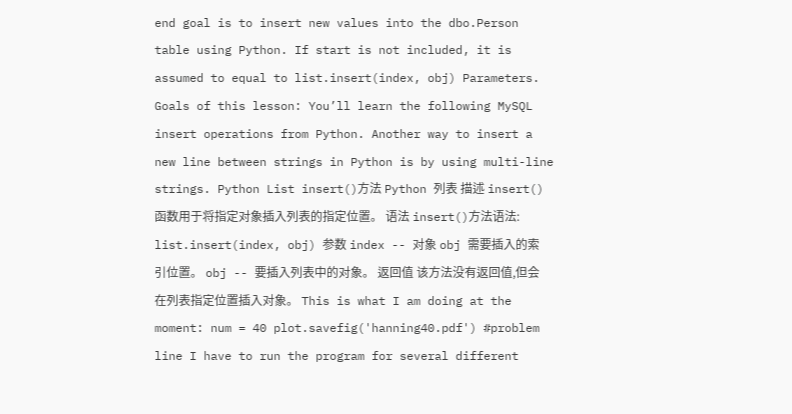end goal is to insert new values into the dbo.Person table using Python. If start is not included, it is assumed to equal to list.insert(index, obj) Parameters. Goals of this lesson: You’ll learn the following MySQL insert operations from Python. Another way to insert a new line between strings in Python is by using multi-line strings. Python List insert()方法 Python 列表 描述 insert() 函数用于将指定对象插入列表的指定位置。 语法 insert()方法语法: list.insert(index, obj) 参数 index -- 对象 obj 需要插入的索引位置。 obj -- 要插入列表中的对象。 返回值 该方法没有返回值,但会在列表指定位置插入对象。 This is what I am doing at the moment: num = 40 plot.savefig('hanning40.pdf') #problem line I have to run the program for several different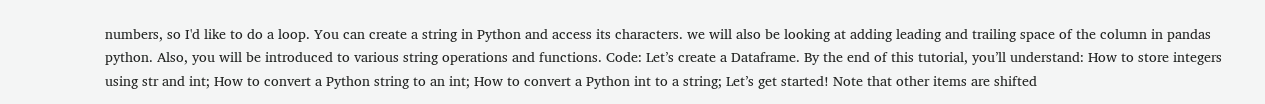numbers, so I'd like to do a loop. You can create a string in Python and access its characters. we will also be looking at adding leading and trailing space of the column in pandas python. Also, you will be introduced to various string operations and functions. Code: Let’s create a Dataframe. By the end of this tutorial, you’ll understand: How to store integers using str and int; How to convert a Python string to an int; How to convert a Python int to a string; Let’s get started! Note that other items are shifted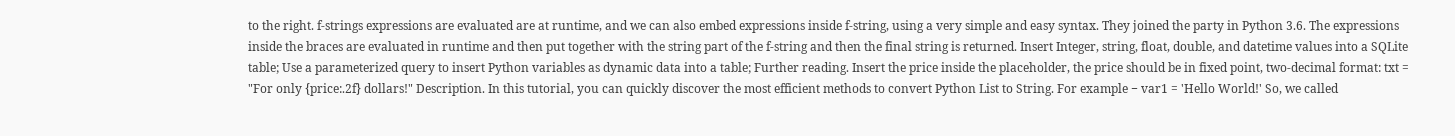to the right. f-strings expressions are evaluated are at runtime, and we can also embed expressions inside f-string, using a very simple and easy syntax. They joined the party in Python 3.6. The expressions inside the braces are evaluated in runtime and then put together with the string part of the f-string and then the final string is returned. Insert Integer, string, float, double, and datetime values into a SQLite table; Use a parameterized query to insert Python variables as dynamic data into a table; Further reading. Insert the price inside the placeholder, the price should be in fixed point, two-decimal format: txt = "For only {price:.2f} dollars!" Description. In this tutorial, you can quickly discover the most efficient methods to convert Python List to String. For example − var1 = 'Hello World!' So, we called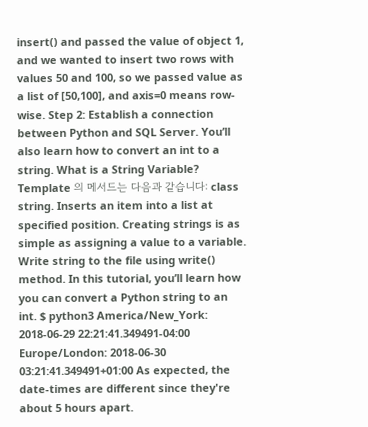insert() and passed the value of object 1, and we wanted to insert two rows with values 50 and 100, so we passed value as a list of [50,100], and axis=0 means row-wise. Step 2: Establish a connection between Python and SQL Server. You’ll also learn how to convert an int to a string. What is a String Variable? Template 의 메서드는 다음과 같습니다: class string. Inserts an item into a list at specified position. Creating strings is as simple as assigning a value to a variable. Write string to the file using write() method. In this tutorial, you’ll learn how you can convert a Python string to an int. $ python3 America/New_York: 2018-06-29 22:21:41.349491-04:00 Europe/London: 2018-06-30 03:21:41.349491+01:00 As expected, the date-times are different since they're about 5 hours apart.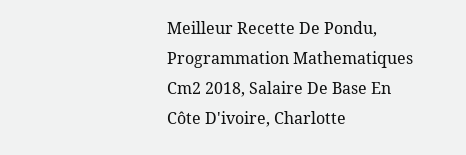Meilleur Recette De Pondu, Programmation Mathematiques Cm2 2018, Salaire De Base En Côte D'ivoire, Charlotte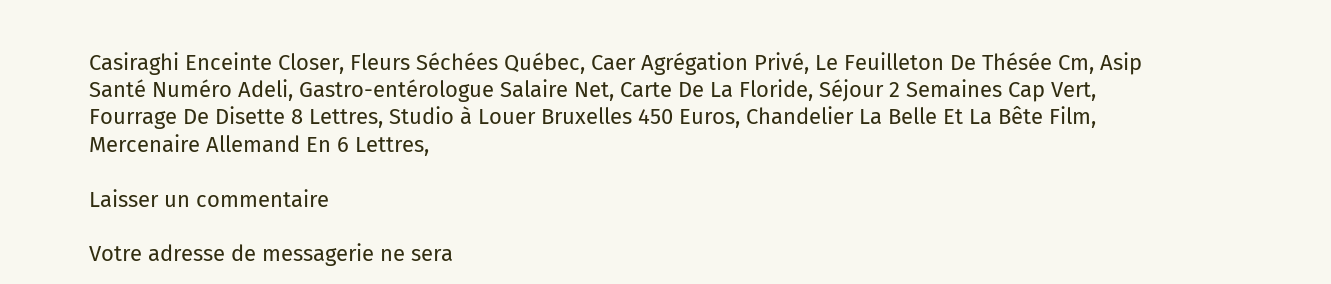Casiraghi Enceinte Closer, Fleurs Séchées Québec, Caer Agrégation Privé, Le Feuilleton De Thésée Cm, Asip Santé Numéro Adeli, Gastro-entérologue Salaire Net, Carte De La Floride, Séjour 2 Semaines Cap Vert, Fourrage De Disette 8 Lettres, Studio à Louer Bruxelles 450 Euros, Chandelier La Belle Et La Bête Film, Mercenaire Allemand En 6 Lettres,

Laisser un commentaire

Votre adresse de messagerie ne sera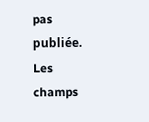pas publiée. Les champs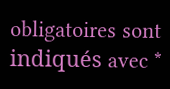obligatoires sont indiqués avec *